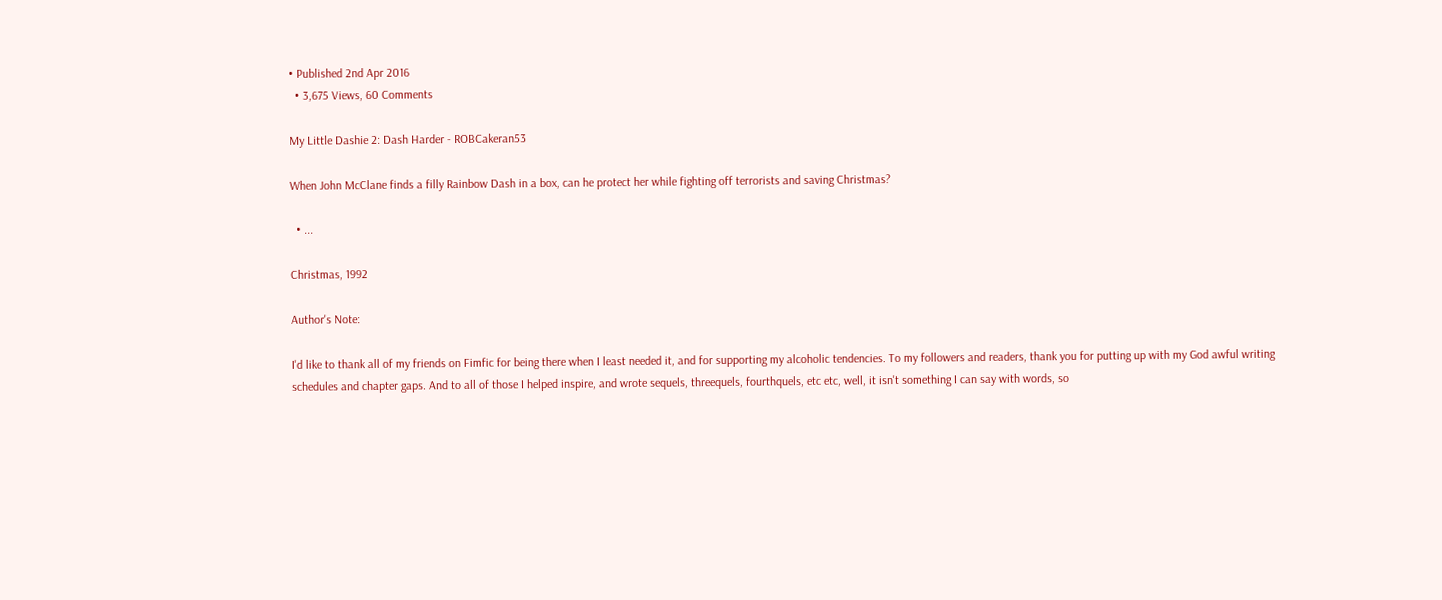• Published 2nd Apr 2016
  • 3,675 Views, 60 Comments

My Little Dashie 2: Dash Harder - ROBCakeran53

When John McClane finds a filly Rainbow Dash in a box, can he protect her while fighting off terrorists and saving Christmas?

  • ...

Christmas, 1992

Author's Note:

I'd like to thank all of my friends on Fimfic for being there when I least needed it, and for supporting my alcoholic tendencies. To my followers and readers, thank you for putting up with my God awful writing schedules and chapter gaps. And to all of those I helped inspire, and wrote sequels, threequels, fourthquels, etc etc, well, it isn't something I can say with words, so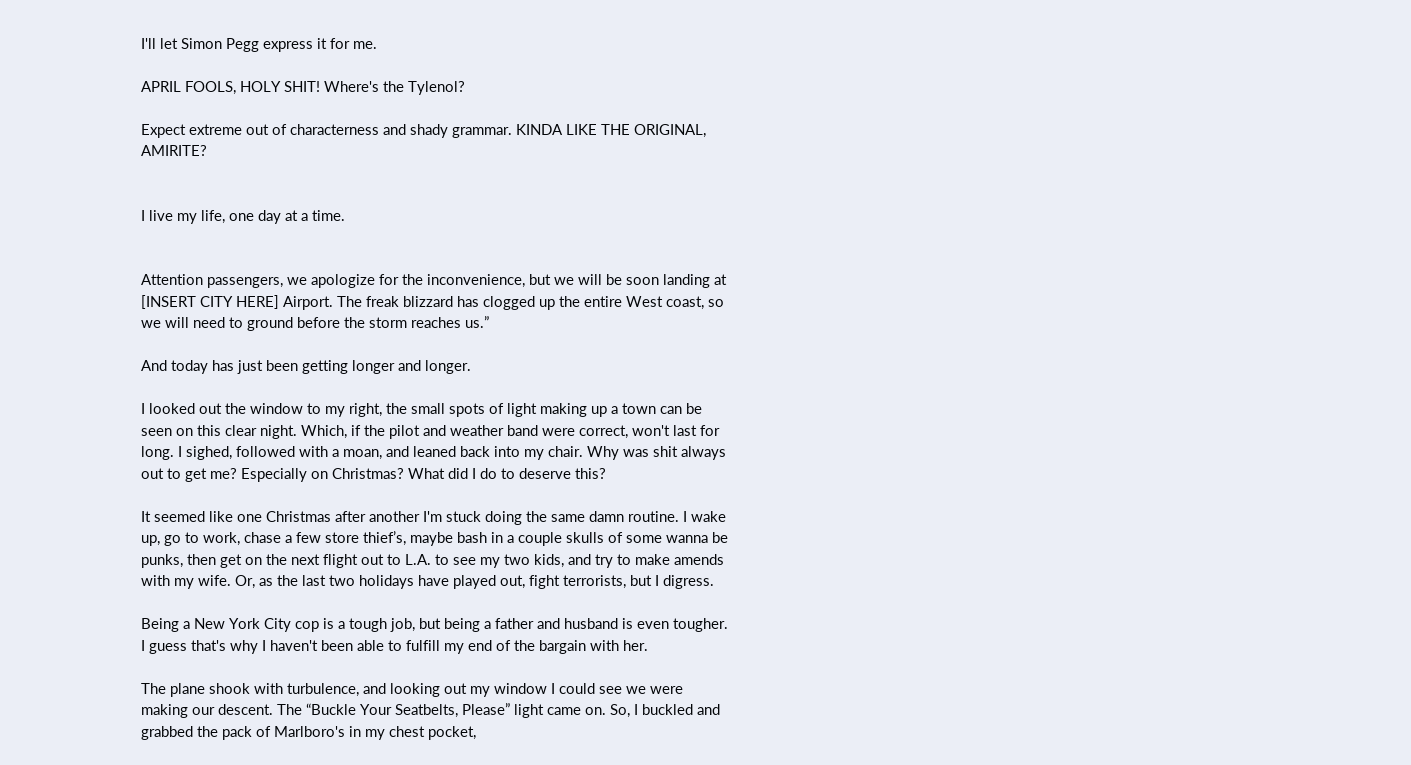I'll let Simon Pegg express it for me.

APRIL FOOLS, HOLY SHIT! Where's the Tylenol?

Expect extreme out of characterness and shady grammar. KINDA LIKE THE ORIGINAL, AMIRITE?


I live my life, one day at a time.


Attention passengers, we apologize for the inconvenience, but we will be soon landing at [INSERT CITY HERE] Airport. The freak blizzard has clogged up the entire West coast, so we will need to ground before the storm reaches us.”

And today has just been getting longer and longer.

I looked out the window to my right, the small spots of light making up a town can be seen on this clear night. Which, if the pilot and weather band were correct, won't last for long. I sighed, followed with a moan, and leaned back into my chair. Why was shit always out to get me? Especially on Christmas? What did I do to deserve this?

It seemed like one Christmas after another I'm stuck doing the same damn routine. I wake up, go to work, chase a few store thief’s, maybe bash in a couple skulls of some wanna be punks, then get on the next flight out to L.A. to see my two kids, and try to make amends with my wife. Or, as the last two holidays have played out, fight terrorists, but I digress.

Being a New York City cop is a tough job, but being a father and husband is even tougher. I guess that's why I haven't been able to fulfill my end of the bargain with her.

The plane shook with turbulence, and looking out my window I could see we were making our descent. The “Buckle Your Seatbelts, Please” light came on. So, I buckled and grabbed the pack of Marlboro's in my chest pocket,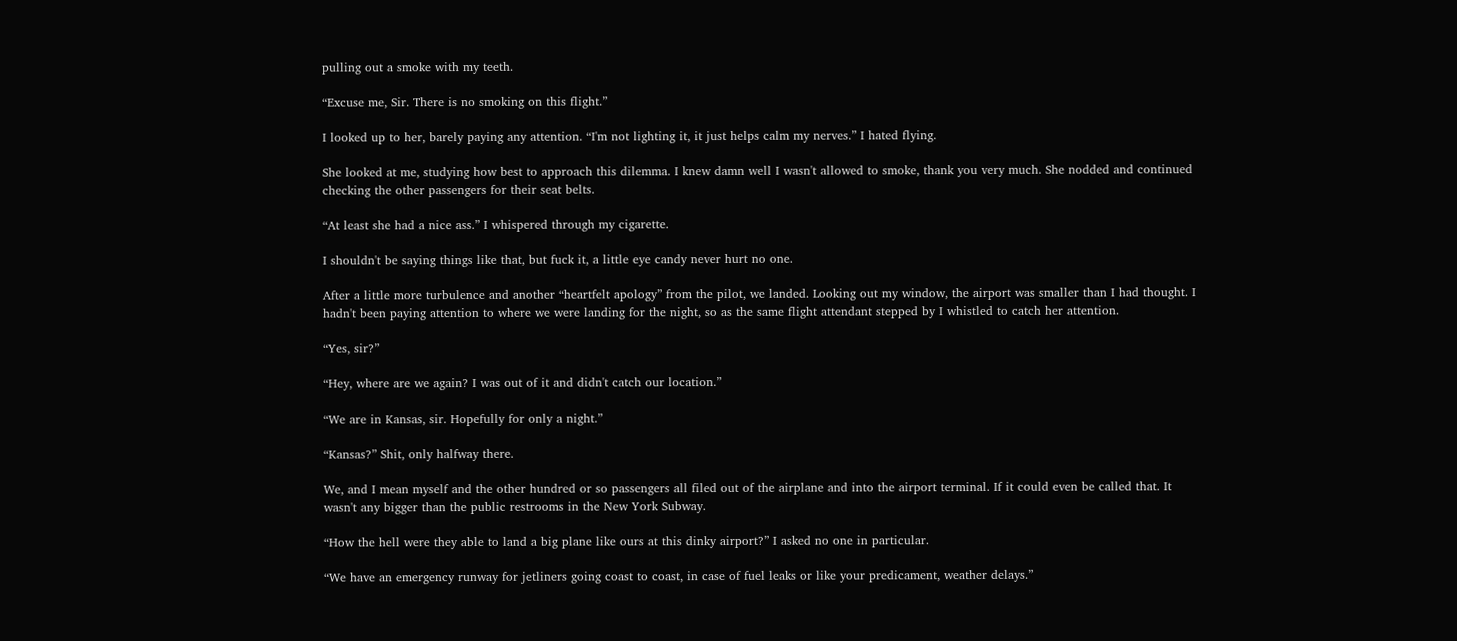pulling out a smoke with my teeth.

“Excuse me, Sir. There is no smoking on this flight.”

I looked up to her, barely paying any attention. “I'm not lighting it, it just helps calm my nerves.” I hated flying.

She looked at me, studying how best to approach this dilemma. I knew damn well I wasn't allowed to smoke, thank you very much. She nodded and continued checking the other passengers for their seat belts.

“At least she had a nice ass.” I whispered through my cigarette.

I shouldn't be saying things like that, but fuck it, a little eye candy never hurt no one.

After a little more turbulence and another “heartfelt apology” from the pilot, we landed. Looking out my window, the airport was smaller than I had thought. I hadn't been paying attention to where we were landing for the night, so as the same flight attendant stepped by I whistled to catch her attention.

“Yes, sir?”

“Hey, where are we again? I was out of it and didn't catch our location.”

“We are in Kansas, sir. Hopefully for only a night.”

“Kansas?” Shit, only halfway there.

We, and I mean myself and the other hundred or so passengers all filed out of the airplane and into the airport terminal. If it could even be called that. It wasn't any bigger than the public restrooms in the New York Subway.

“How the hell were they able to land a big plane like ours at this dinky airport?” I asked no one in particular.

“We have an emergency runway for jetliners going coast to coast, in case of fuel leaks or like your predicament, weather delays.”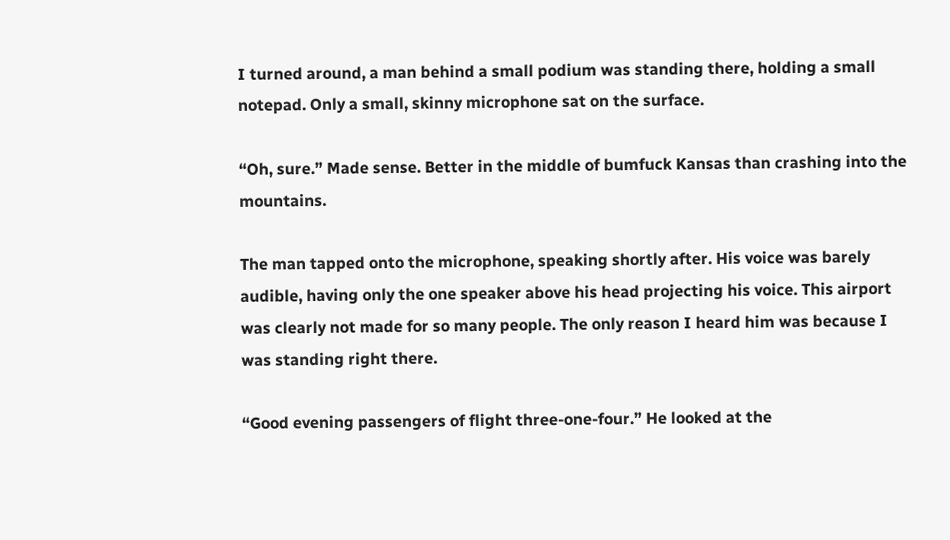I turned around, a man behind a small podium was standing there, holding a small notepad. Only a small, skinny microphone sat on the surface.

“Oh, sure.” Made sense. Better in the middle of bumfuck Kansas than crashing into the mountains.

The man tapped onto the microphone, speaking shortly after. His voice was barely audible, having only the one speaker above his head projecting his voice. This airport was clearly not made for so many people. The only reason I heard him was because I was standing right there.

“Good evening passengers of flight three-one-four.” He looked at the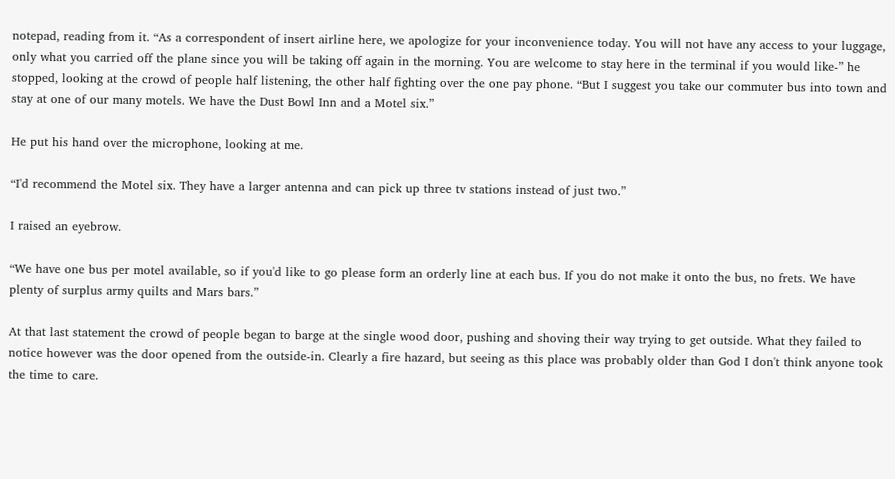notepad, reading from it. “As a correspondent of insert airline here, we apologize for your inconvenience today. You will not have any access to your luggage, only what you carried off the plane since you will be taking off again in the morning. You are welcome to stay here in the terminal if you would like-” he stopped, looking at the crowd of people half listening, the other half fighting over the one pay phone. “But I suggest you take our commuter bus into town and stay at one of our many motels. We have the Dust Bowl Inn and a Motel six.”

He put his hand over the microphone, looking at me.

“I'd recommend the Motel six. They have a larger antenna and can pick up three tv stations instead of just two.”

I raised an eyebrow.

“We have one bus per motel available, so if you'd like to go please form an orderly line at each bus. If you do not make it onto the bus, no frets. We have plenty of surplus army quilts and Mars bars.”

At that last statement the crowd of people began to barge at the single wood door, pushing and shoving their way trying to get outside. What they failed to notice however was the door opened from the outside-in. Clearly a fire hazard, but seeing as this place was probably older than God I don't think anyone took the time to care.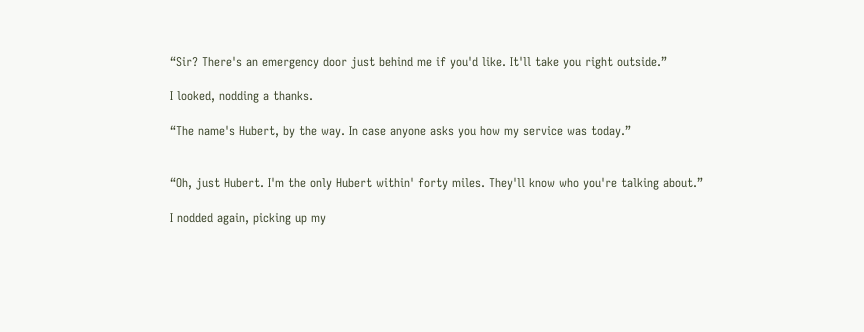“Sir? There's an emergency door just behind me if you'd like. It'll take you right outside.”

I looked, nodding a thanks.

“The name's Hubert, by the way. In case anyone asks you how my service was today.”


“Oh, just Hubert. I'm the only Hubert within' forty miles. They'll know who you're talking about.”

I nodded again, picking up my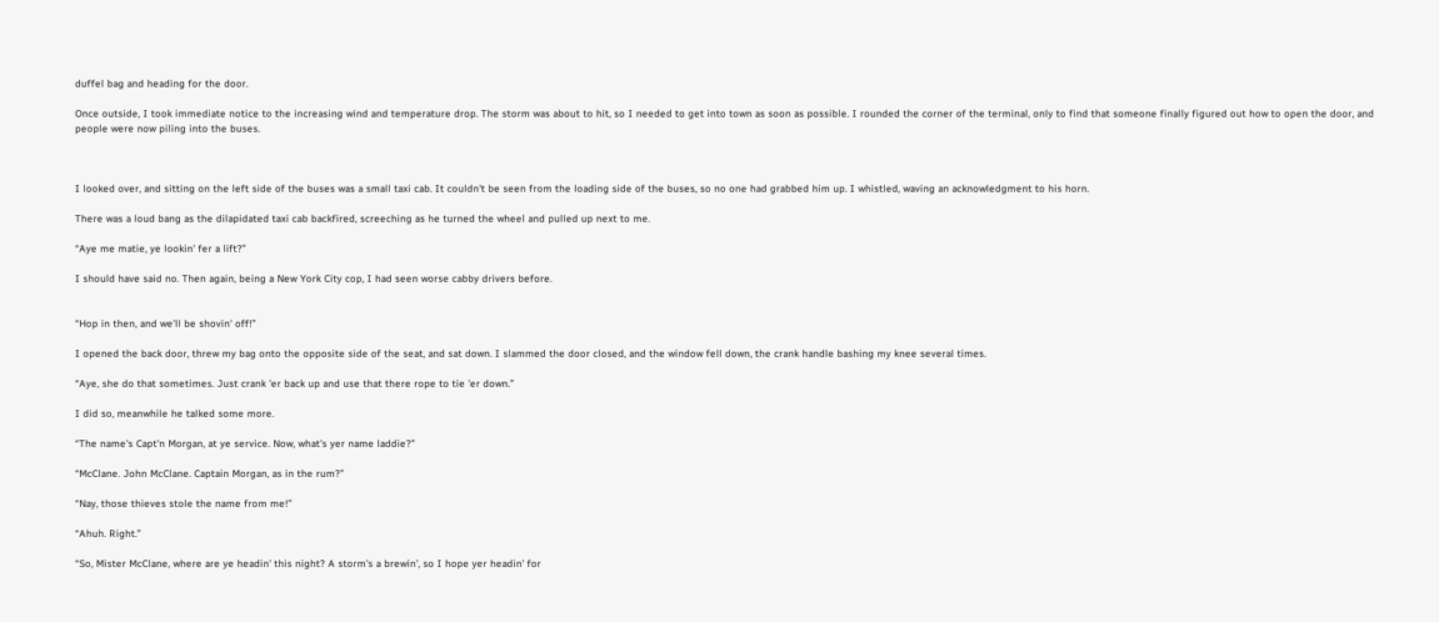duffel bag and heading for the door.

Once outside, I took immediate notice to the increasing wind and temperature drop. The storm was about to hit, so I needed to get into town as soon as possible. I rounded the corner of the terminal, only to find that someone finally figured out how to open the door, and people were now piling into the buses.



I looked over, and sitting on the left side of the buses was a small taxi cab. It couldn't be seen from the loading side of the buses, so no one had grabbed him up. I whistled, waving an acknowledgment to his horn.

There was a loud bang as the dilapidated taxi cab backfired, screeching as he turned the wheel and pulled up next to me.

“Aye me matie, ye lookin' fer a lift?”

I should have said no. Then again, being a New York City cop, I had seen worse cabby drivers before.


“Hop in then, and we'll be shovin' off!”

I opened the back door, threw my bag onto the opposite side of the seat, and sat down. I slammed the door closed, and the window fell down, the crank handle bashing my knee several times.

“Aye, she do that sometimes. Just crank 'er back up and use that there rope to tie 'er down.”

I did so, meanwhile he talked some more.

“The name's Capt'n Morgan, at ye service. Now, what's yer name laddie?”

“McClane. John McClane. Captain Morgan, as in the rum?”

“Nay, those thieves stole the name from me!”

“Ahuh. Right.”

“So, Mister McClane, where are ye headin' this night? A storm's a brewin', so I hope yer headin' for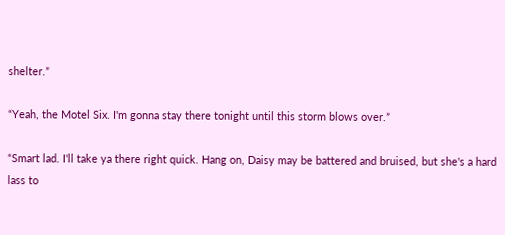shelter.”

“Yeah, the Motel Six. I'm gonna stay there tonight until this storm blows over.”

“Smart lad. I'll take ya there right quick. Hang on, Daisy may be battered and bruised, but she's a hard lass to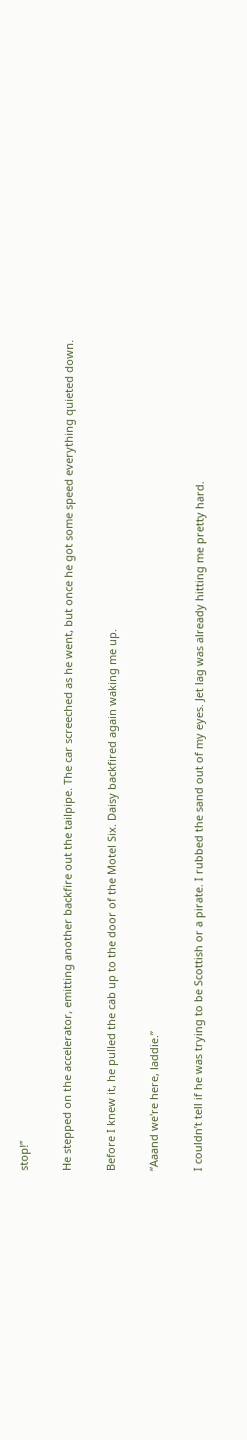stop!”

He stepped on the accelerator, emitting another backfire out the tailpipe. The car screeched as he went, but once he got some speed everything quieted down.

Before I knew it, he pulled the cab up to the door of the Motel Six. Daisy backfired again waking me up.

“Aaand we're here, laddie.”

I couldn’t tell if he was trying to be Scottish or a pirate. I rubbed the sand out of my eyes. Jet lag was already hitting me pretty hard.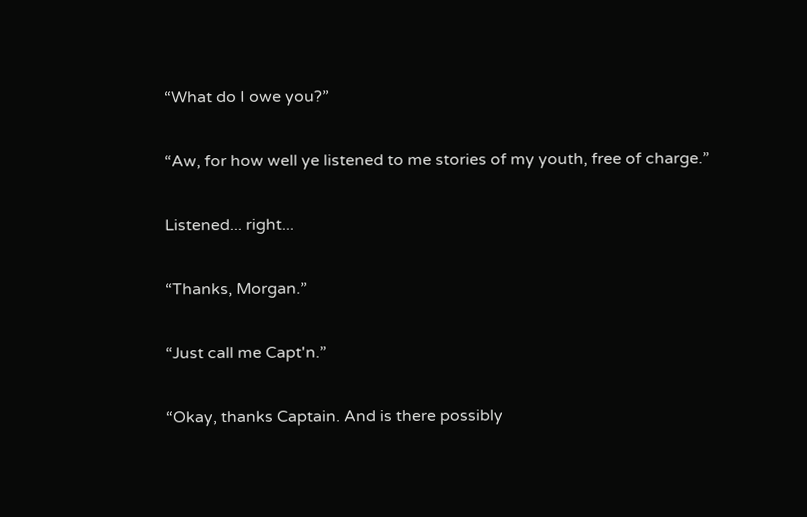“What do I owe you?”

“Aw, for how well ye listened to me stories of my youth, free of charge.”

Listened... right...

“Thanks, Morgan.”

“Just call me Capt'n.”

“Okay, thanks Captain. And is there possibly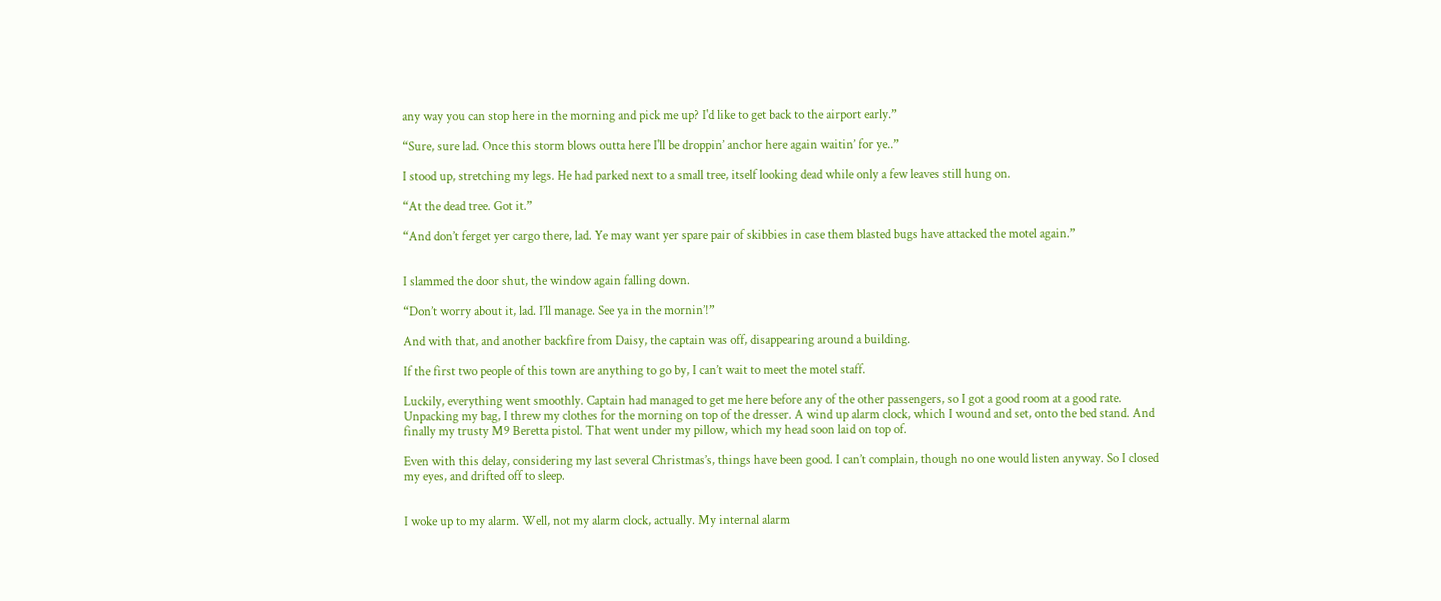any way you can stop here in the morning and pick me up? I'd like to get back to the airport early.”

“Sure, sure lad. Once this storm blows outta here I'll be droppin’ anchor here again waitin’ for ye..”

I stood up, stretching my legs. He had parked next to a small tree, itself looking dead while only a few leaves still hung on.

“At the dead tree. Got it.”

“And don’t ferget yer cargo there, lad. Ye may want yer spare pair of skibbies in case them blasted bugs have attacked the motel again.”


I slammed the door shut, the window again falling down.

“Don’t worry about it, lad. I’ll manage. See ya in the mornin’!”

And with that, and another backfire from Daisy, the captain was off, disappearing around a building.

If the first two people of this town are anything to go by, I can’t wait to meet the motel staff.

Luckily, everything went smoothly. Captain had managed to get me here before any of the other passengers, so I got a good room at a good rate. Unpacking my bag, I threw my clothes for the morning on top of the dresser. A wind up alarm clock, which I wound and set, onto the bed stand. And finally my trusty M9 Beretta pistol. That went under my pillow, which my head soon laid on top of.

Even with this delay, considering my last several Christmas’s, things have been good. I can’t complain, though no one would listen anyway. So I closed my eyes, and drifted off to sleep.


I woke up to my alarm. Well, not my alarm clock, actually. My internal alarm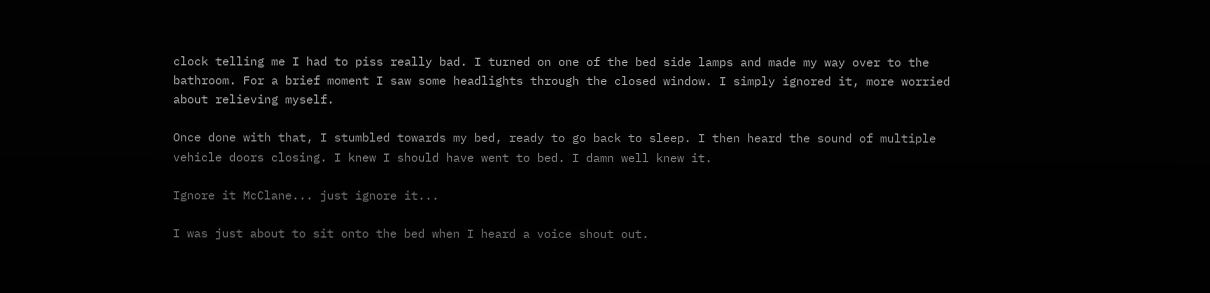clock telling me I had to piss really bad. I turned on one of the bed side lamps and made my way over to the bathroom. For a brief moment I saw some headlights through the closed window. I simply ignored it, more worried about relieving myself.

Once done with that, I stumbled towards my bed, ready to go back to sleep. I then heard the sound of multiple vehicle doors closing. I knew I should have went to bed. I damn well knew it.

Ignore it McClane... just ignore it...

I was just about to sit onto the bed when I heard a voice shout out.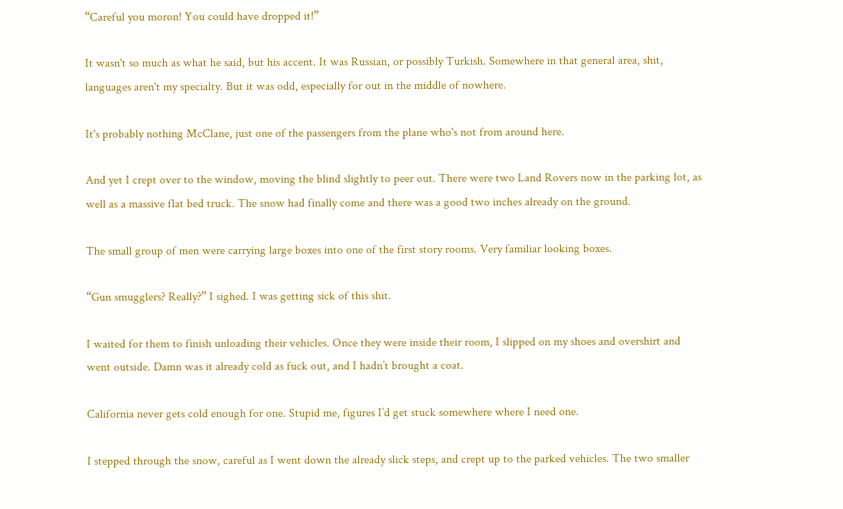“Careful you moron! You could have dropped it!”

It wasn't so much as what he said, but his accent. It was Russian, or possibly Turkish. Somewhere in that general area, shit, languages aren't my specialty. But it was odd, especially for out in the middle of nowhere.

It's probably nothing McClane, just one of the passengers from the plane who's not from around here.

And yet I crept over to the window, moving the blind slightly to peer out. There were two Land Rovers now in the parking lot, as well as a massive flat bed truck. The snow had finally come and there was a good two inches already on the ground.

The small group of men were carrying large boxes into one of the first story rooms. Very familiar looking boxes.

“Gun smugglers? Really?” I sighed. I was getting sick of this shit.

I waited for them to finish unloading their vehicles. Once they were inside their room, I slipped on my shoes and overshirt and went outside. Damn was it already cold as fuck out, and I hadn’t brought a coat.

California never gets cold enough for one. Stupid me, figures I’d get stuck somewhere where I need one.

I stepped through the snow, careful as I went down the already slick steps, and crept up to the parked vehicles. The two smaller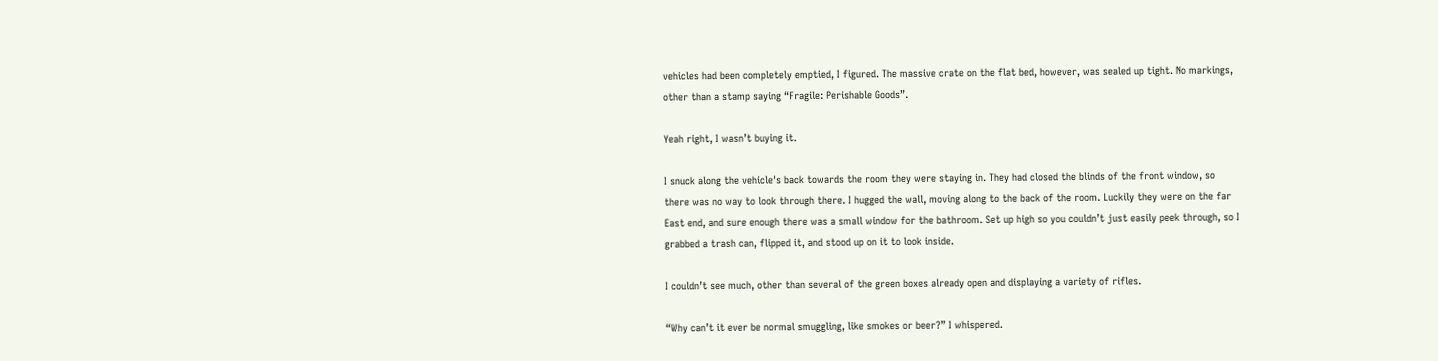vehicles had been completely emptied, I figured. The massive crate on the flat bed, however, was sealed up tight. No markings, other than a stamp saying “Fragile: Perishable Goods”.

Yeah right, I wasn’t buying it.

I snuck along the vehicle's back towards the room they were staying in. They had closed the blinds of the front window, so there was no way to look through there. I hugged the wall, moving along to the back of the room. Luckily they were on the far East end, and sure enough there was a small window for the bathroom. Set up high so you couldn’t just easily peek through, so I grabbed a trash can, flipped it, and stood up on it to look inside.

I couldn’t see much, other than several of the green boxes already open and displaying a variety of rifles.

“Why can’t it ever be normal smuggling, like smokes or beer?” I whispered.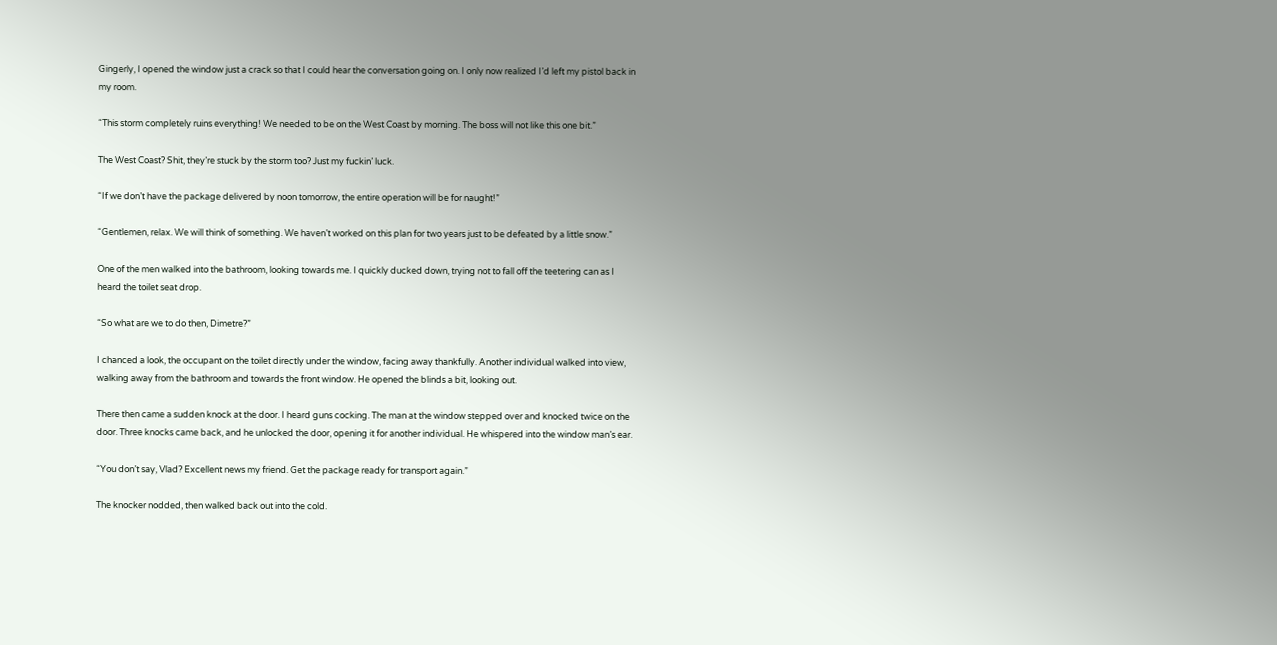Gingerly, I opened the window just a crack so that I could hear the conversation going on. I only now realized I’d left my pistol back in my room.

“This storm completely ruins everything! We needed to be on the West Coast by morning. The boss will not like this one bit.”

The West Coast? Shit, they’re stuck by the storm too? Just my fuckin’ luck.

“If we don’t have the package delivered by noon tomorrow, the entire operation will be for naught!”

“Gentlemen, relax. We will think of something. We haven’t worked on this plan for two years just to be defeated by a little snow.”

One of the men walked into the bathroom, looking towards me. I quickly ducked down, trying not to fall off the teetering can as I heard the toilet seat drop.

“So what are we to do then, Dimetre?”

I chanced a look, the occupant on the toilet directly under the window, facing away thankfully. Another individual walked into view, walking away from the bathroom and towards the front window. He opened the blinds a bit, looking out.

There then came a sudden knock at the door. I heard guns cocking. The man at the window stepped over and knocked twice on the door. Three knocks came back, and he unlocked the door, opening it for another individual. He whispered into the window man’s ear.

“You don’t say, Vlad? Excellent news my friend. Get the package ready for transport again.”

The knocker nodded, then walked back out into the cold.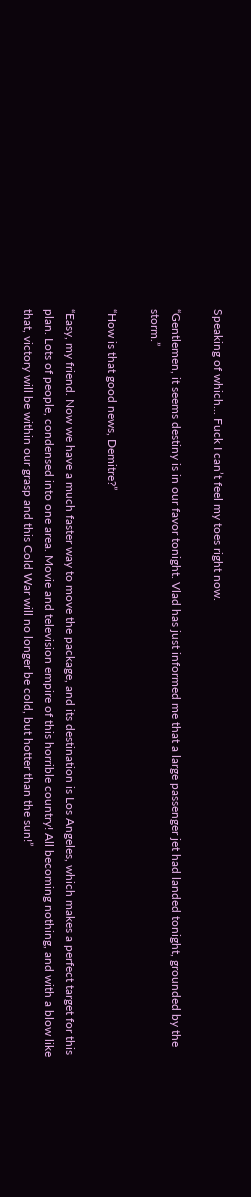Speaking of which... Fuck I can’t feel my toes right now.

“Gentlemen, it seems destiny is in our favor tonight. Vlad has just informed me that a large passenger jet had landed tonight, grounded by the storm.”

“How is that good news, Demitre?”

“Easy, my friend. Now we have a much faster way to move the package, and its destination is Los Angeles, which makes a perfect target for this plan. Lots of people, condensed into one area. Movie and television empire of this horrible country! All becoming nothing, and with a blow like that, victory will be within our grasp and this Cold War will no longer be cold, but hotter than the sun!”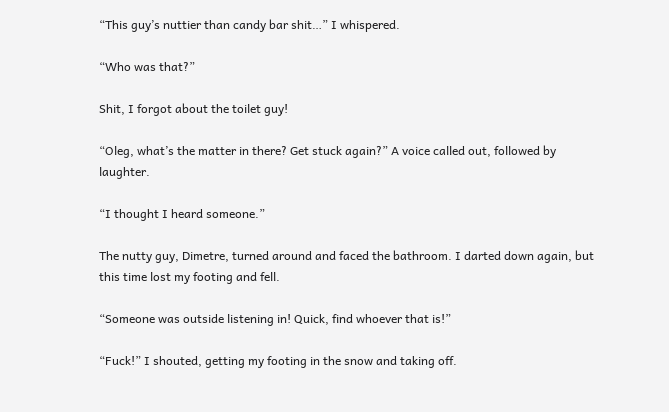“This guy’s nuttier than candy bar shit…” I whispered.

“Who was that?”

Shit, I forgot about the toilet guy!

“Oleg, what’s the matter in there? Get stuck again?” A voice called out, followed by laughter.

“I thought I heard someone.”

The nutty guy, Dimetre, turned around and faced the bathroom. I darted down again, but this time lost my footing and fell.

“Someone was outside listening in! Quick, find whoever that is!”

“Fuck!” I shouted, getting my footing in the snow and taking off.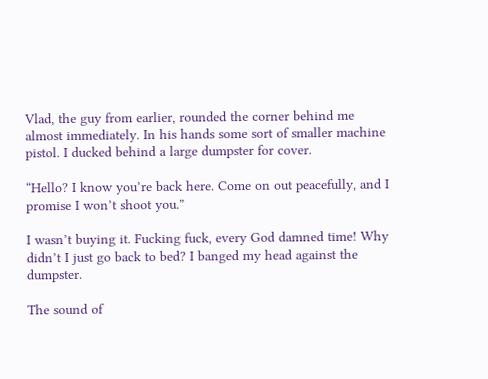Vlad, the guy from earlier, rounded the corner behind me almost immediately. In his hands some sort of smaller machine pistol. I ducked behind a large dumpster for cover.

“Hello? I know you’re back here. Come on out peacefully, and I promise I won’t shoot you.”

I wasn’t buying it. Fucking fuck, every God damned time! Why didn’t I just go back to bed? I banged my head against the dumpster.

The sound of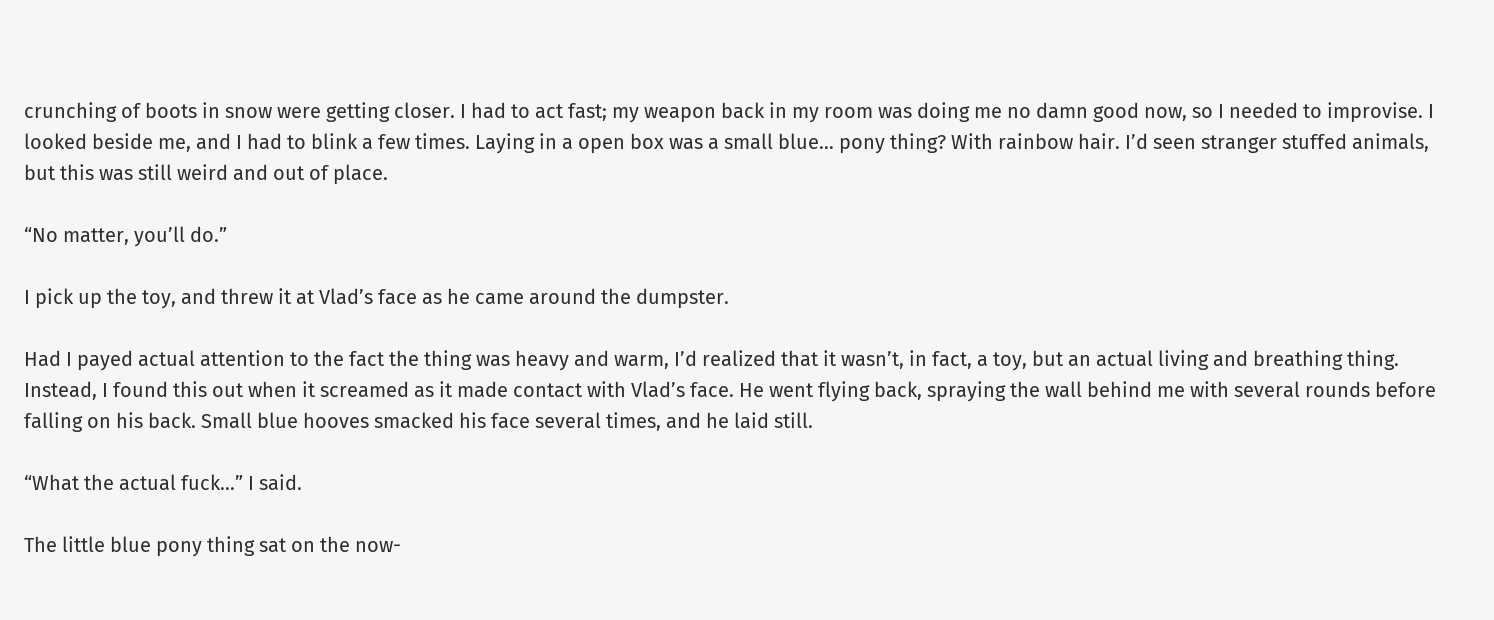crunching of boots in snow were getting closer. I had to act fast; my weapon back in my room was doing me no damn good now, so I needed to improvise. I looked beside me, and I had to blink a few times. Laying in a open box was a small blue… pony thing? With rainbow hair. I’d seen stranger stuffed animals, but this was still weird and out of place.

“No matter, you’ll do.”

I pick up the toy, and threw it at Vlad’s face as he came around the dumpster.

Had I payed actual attention to the fact the thing was heavy and warm, I’d realized that it wasn’t, in fact, a toy, but an actual living and breathing thing. Instead, I found this out when it screamed as it made contact with Vlad’s face. He went flying back, spraying the wall behind me with several rounds before falling on his back. Small blue hooves smacked his face several times, and he laid still.

“What the actual fuck…” I said.

The little blue pony thing sat on the now-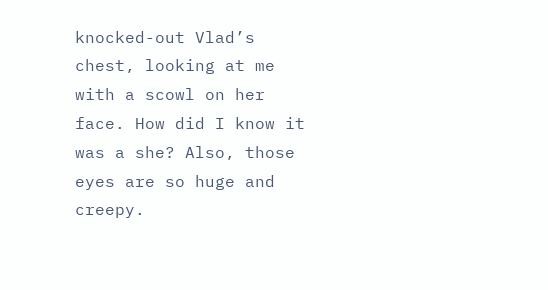knocked-out Vlad’s chest, looking at me with a scowl on her face. How did I know it was a she? Also, those eyes are so huge and creepy.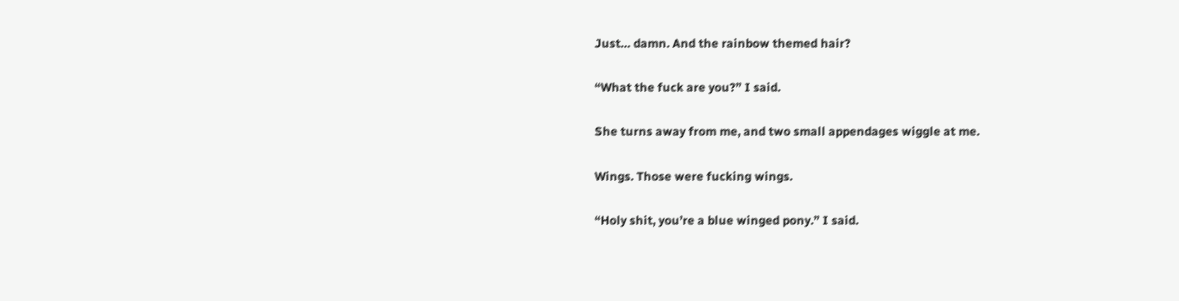Just… damn. And the rainbow themed hair?

“What the fuck are you?” I said.

She turns away from me, and two small appendages wiggle at me.

Wings. Those were fucking wings.

“Holy shit, you’re a blue winged pony.” I said.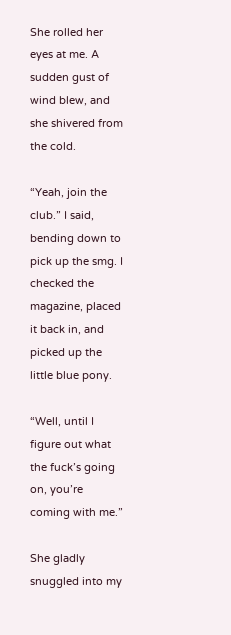She rolled her eyes at me. A sudden gust of wind blew, and she shivered from the cold.

“Yeah, join the club.” I said, bending down to pick up the smg. I checked the magazine, placed it back in, and picked up the little blue pony.

“Well, until I figure out what the fuck’s going on, you’re coming with me.”

She gladly snuggled into my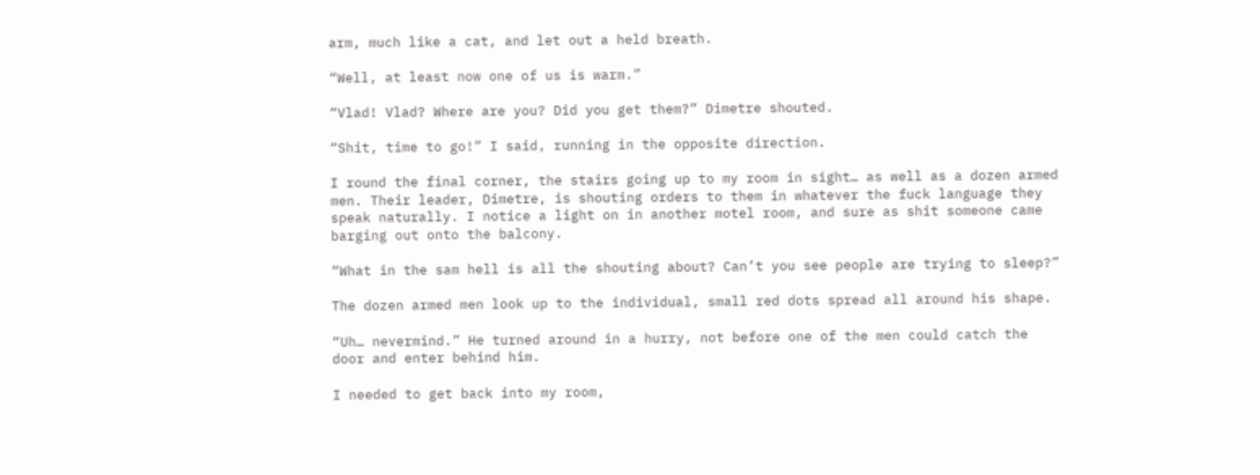arm, much like a cat, and let out a held breath.

“Well, at least now one of us is warm.”

“Vlad! Vlad? Where are you? Did you get them?” Dimetre shouted.

“Shit, time to go!” I said, running in the opposite direction.

I round the final corner, the stairs going up to my room in sight… as well as a dozen armed men. Their leader, Dimetre, is shouting orders to them in whatever the fuck language they speak naturally. I notice a light on in another motel room, and sure as shit someone came barging out onto the balcony.

“What in the sam hell is all the shouting about? Can’t you see people are trying to sleep?”

The dozen armed men look up to the individual, small red dots spread all around his shape.

“Uh… nevermind.” He turned around in a hurry, not before one of the men could catch the door and enter behind him.

I needed to get back into my room,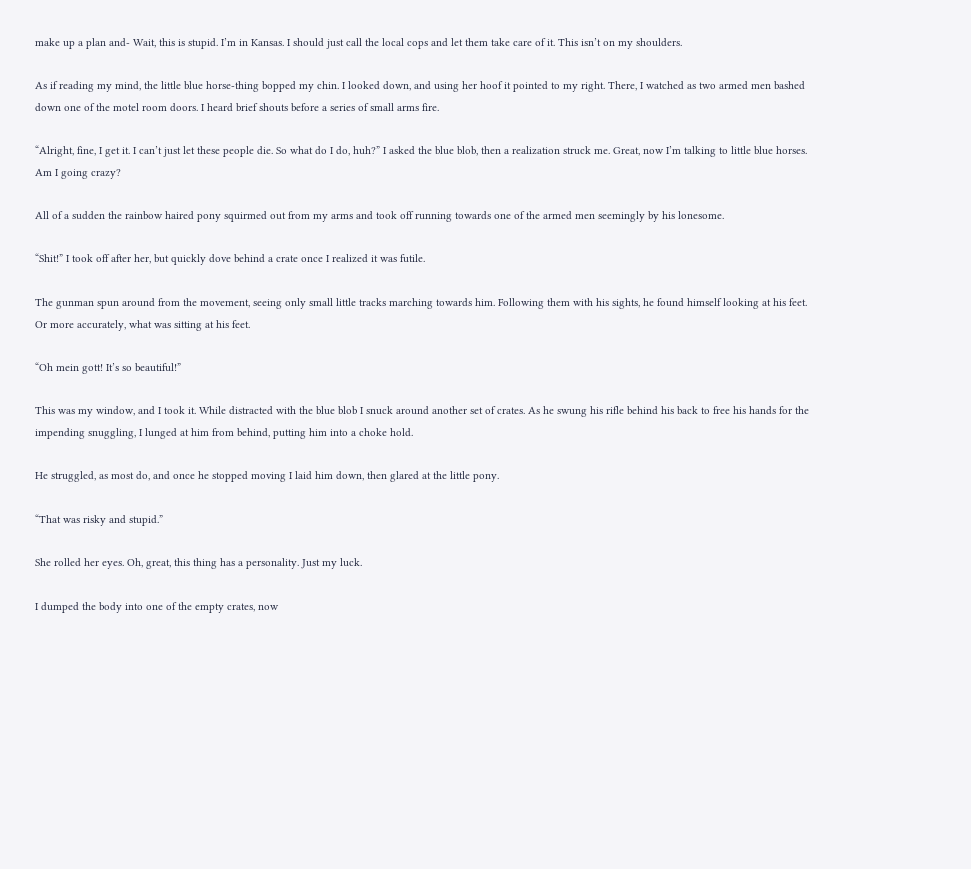make up a plan and- Wait, this is stupid. I’m in Kansas. I should just call the local cops and let them take care of it. This isn’t on my shoulders.

As if reading my mind, the little blue horse-thing bopped my chin. I looked down, and using her hoof it pointed to my right. There, I watched as two armed men bashed down one of the motel room doors. I heard brief shouts before a series of small arms fire.

“Alright, fine, I get it. I can’t just let these people die. So what do I do, huh?” I asked the blue blob, then a realization struck me. Great, now I’m talking to little blue horses. Am I going crazy?

All of a sudden the rainbow haired pony squirmed out from my arms and took off running towards one of the armed men seemingly by his lonesome.

“Shit!” I took off after her, but quickly dove behind a crate once I realized it was futile.

The gunman spun around from the movement, seeing only small little tracks marching towards him. Following them with his sights, he found himself looking at his feet. Or more accurately, what was sitting at his feet.

“Oh mein gott! It’s so beautiful!”

This was my window, and I took it. While distracted with the blue blob I snuck around another set of crates. As he swung his rifle behind his back to free his hands for the impending snuggling, I lunged at him from behind, putting him into a choke hold.

He struggled, as most do, and once he stopped moving I laid him down, then glared at the little pony.

“That was risky and stupid.”

She rolled her eyes. Oh, great, this thing has a personality. Just my luck.

I dumped the body into one of the empty crates, now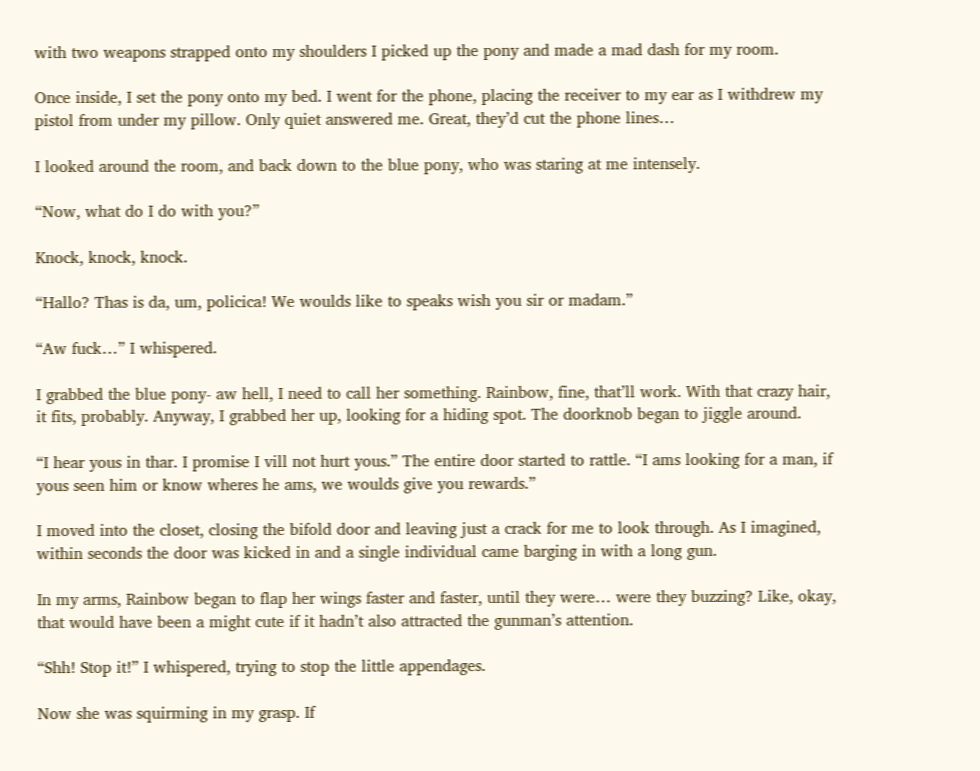with two weapons strapped onto my shoulders I picked up the pony and made a mad dash for my room.

Once inside, I set the pony onto my bed. I went for the phone, placing the receiver to my ear as I withdrew my pistol from under my pillow. Only quiet answered me. Great, they’d cut the phone lines…

I looked around the room, and back down to the blue pony, who was staring at me intensely.

“Now, what do I do with you?”

Knock, knock, knock.

“Hallo? Thas is da, um, policica! We woulds like to speaks wish you sir or madam.”

“Aw fuck…” I whispered.

I grabbed the blue pony- aw hell, I need to call her something. Rainbow, fine, that’ll work. With that crazy hair, it fits, probably. Anyway, I grabbed her up, looking for a hiding spot. The doorknob began to jiggle around.

“I hear yous in thar. I promise I vill not hurt yous.” The entire door started to rattle. “I ams looking for a man, if yous seen him or know wheres he ams, we woulds give you rewards.”

I moved into the closet, closing the bifold door and leaving just a crack for me to look through. As I imagined, within seconds the door was kicked in and a single individual came barging in with a long gun.

In my arms, Rainbow began to flap her wings faster and faster, until they were… were they buzzing? Like, okay, that would have been a might cute if it hadn’t also attracted the gunman’s attention.

“Shh! Stop it!” I whispered, trying to stop the little appendages.

Now she was squirming in my grasp. If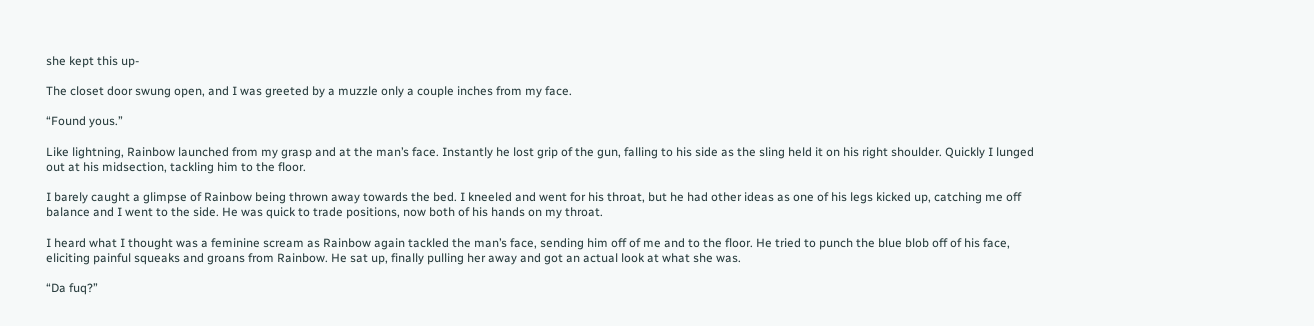she kept this up-

The closet door swung open, and I was greeted by a muzzle only a couple inches from my face.

“Found yous.”

Like lightning, Rainbow launched from my grasp and at the man’s face. Instantly he lost grip of the gun, falling to his side as the sling held it on his right shoulder. Quickly I lunged out at his midsection, tackling him to the floor.

I barely caught a glimpse of Rainbow being thrown away towards the bed. I kneeled and went for his throat, but he had other ideas as one of his legs kicked up, catching me off balance and I went to the side. He was quick to trade positions, now both of his hands on my throat.

I heard what I thought was a feminine scream as Rainbow again tackled the man’s face, sending him off of me and to the floor. He tried to punch the blue blob off of his face, eliciting painful squeaks and groans from Rainbow. He sat up, finally pulling her away and got an actual look at what she was.

“Da fuq?”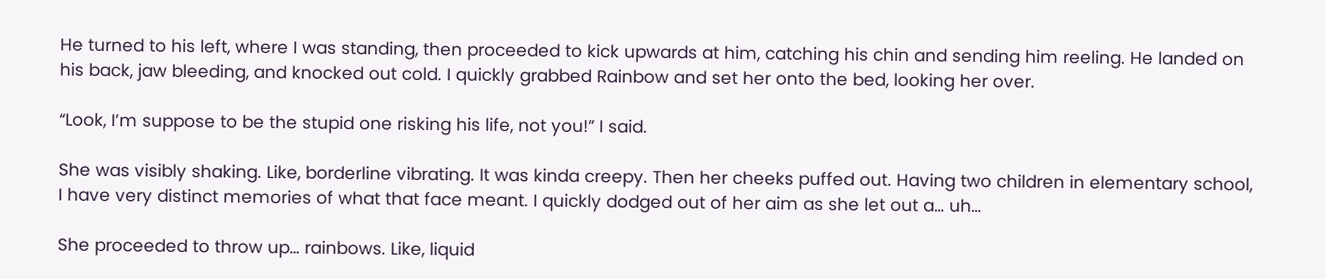He turned to his left, where I was standing, then proceeded to kick upwards at him, catching his chin and sending him reeling. He landed on his back, jaw bleeding, and knocked out cold. I quickly grabbed Rainbow and set her onto the bed, looking her over.

“Look, I’m suppose to be the stupid one risking his life, not you!” I said.

She was visibly shaking. Like, borderline vibrating. It was kinda creepy. Then her cheeks puffed out. Having two children in elementary school, I have very distinct memories of what that face meant. I quickly dodged out of her aim as she let out a… uh…

She proceeded to throw up… rainbows. Like, liquid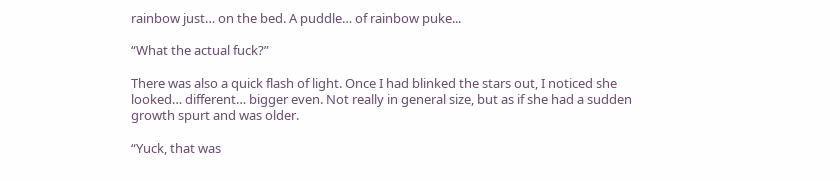rainbow just… on the bed. A puddle… of rainbow puke...

“What the actual fuck?”

There was also a quick flash of light. Once I had blinked the stars out, I noticed she looked… different… bigger even. Not really in general size, but as if she had a sudden growth spurt and was older.

“Yuck, that was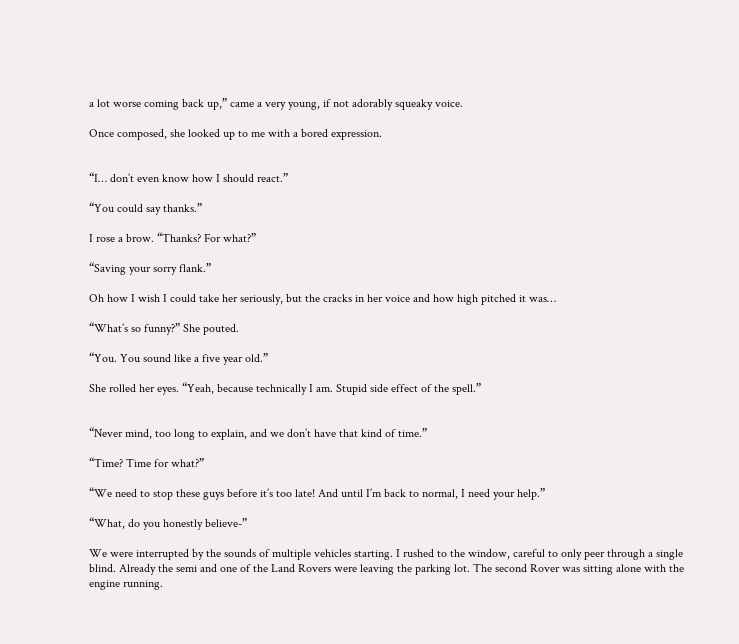a lot worse coming back up,” came a very young, if not adorably squeaky voice.

Once composed, she looked up to me with a bored expression.


“I… don’t even know how I should react.”

“You could say thanks.”

I rose a brow. “Thanks? For what?”

“Saving your sorry flank.”

Oh how I wish I could take her seriously, but the cracks in her voice and how high pitched it was…

“What’s so funny?” She pouted.

“You. You sound like a five year old.”

She rolled her eyes. “Yeah, because technically I am. Stupid side effect of the spell.”


“Never mind, too long to explain, and we don’t have that kind of time.”

“Time? Time for what?”

“We need to stop these guys before it’s too late! And until I’m back to normal, I need your help.”

“What, do you honestly believe-”

We were interrupted by the sounds of multiple vehicles starting. I rushed to the window, careful to only peer through a single blind. Already the semi and one of the Land Rovers were leaving the parking lot. The second Rover was sitting alone with the engine running.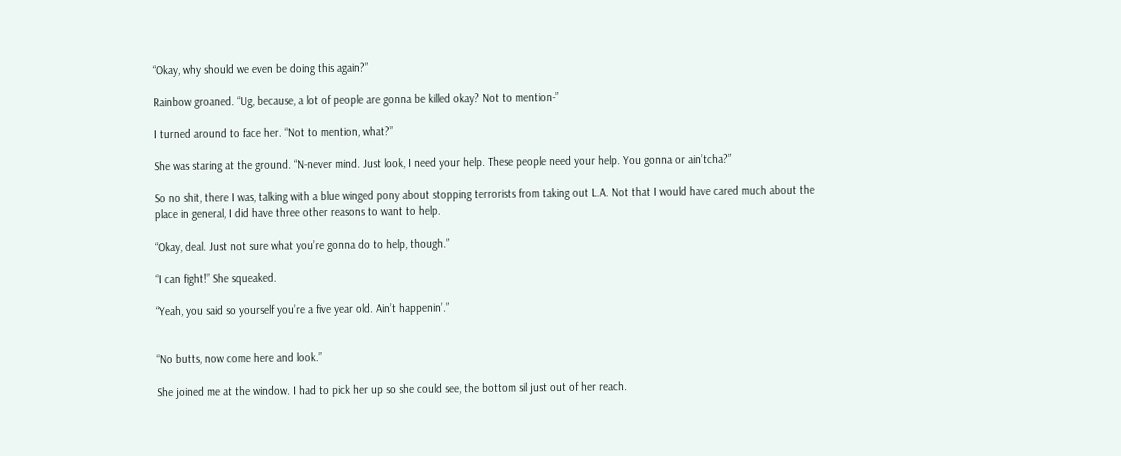“Okay, why should we even be doing this again?”

Rainbow groaned. “Ug, because, a lot of people are gonna be killed okay? Not to mention-”

I turned around to face her. “Not to mention, what?”

She was staring at the ground. “N-never mind. Just look, I need your help. These people need your help. You gonna or ain’tcha?”

So no shit, there I was, talking with a blue winged pony about stopping terrorists from taking out L.A. Not that I would have cared much about the place in general, I did have three other reasons to want to help.

“Okay, deal. Just not sure what you’re gonna do to help, though.”

“I can fight!” She squeaked.

“Yeah, you said so yourself you’re a five year old. Ain’t happenin’.”


“No butts, now come here and look.”

She joined me at the window. I had to pick her up so she could see, the bottom sil just out of her reach.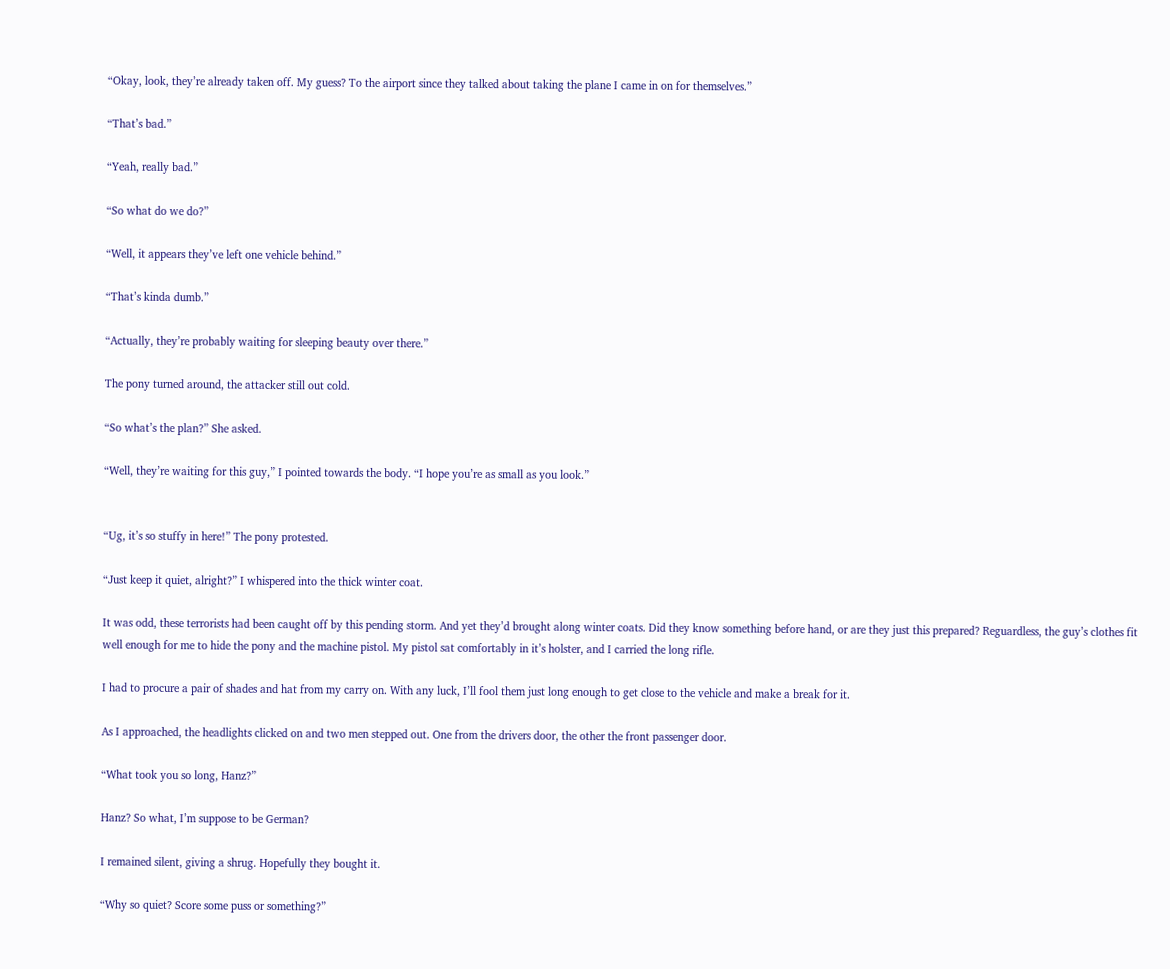“Okay, look, they’re already taken off. My guess? To the airport since they talked about taking the plane I came in on for themselves.”

“That’s bad.”

“Yeah, really bad.”

“So what do we do?”

“Well, it appears they’ve left one vehicle behind.”

“That’s kinda dumb.”

“Actually, they’re probably waiting for sleeping beauty over there.”

The pony turned around, the attacker still out cold.

“So what’s the plan?” She asked.

“Well, they’re waiting for this guy,” I pointed towards the body. “I hope you’re as small as you look.”


“Ug, it’s so stuffy in here!” The pony protested.

“Just keep it quiet, alright?” I whispered into the thick winter coat.

It was odd, these terrorists had been caught off by this pending storm. And yet they’d brought along winter coats. Did they know something before hand, or are they just this prepared? Reguardless, the guy’s clothes fit well enough for me to hide the pony and the machine pistol. My pistol sat comfortably in it’s holster, and I carried the long rifle.

I had to procure a pair of shades and hat from my carry on. With any luck, I’ll fool them just long enough to get close to the vehicle and make a break for it.

As I approached, the headlights clicked on and two men stepped out. One from the drivers door, the other the front passenger door.

“What took you so long, Hanz?”

Hanz? So what, I’m suppose to be German?

I remained silent, giving a shrug. Hopefully they bought it.

“Why so quiet? Score some puss or something?”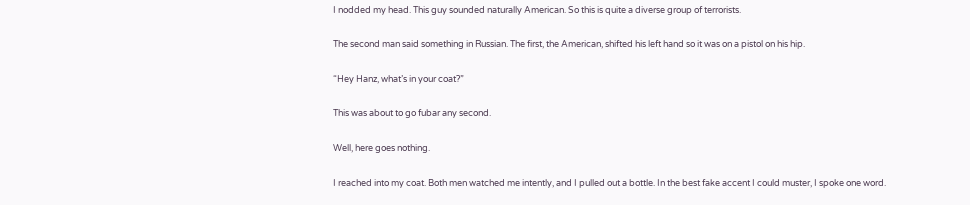I nodded my head. This guy sounded naturally American. So this is quite a diverse group of terrorists.

The second man said something in Russian. The first, the American, shifted his left hand so it was on a pistol on his hip.

“Hey Hanz, what’s in your coat?”

This was about to go fubar any second.

Well, here goes nothing.

I reached into my coat. Both men watched me intently, and I pulled out a bottle. In the best fake accent I could muster, I spoke one word.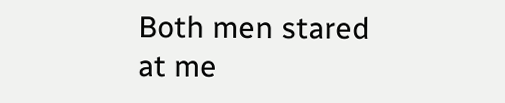Both men stared at me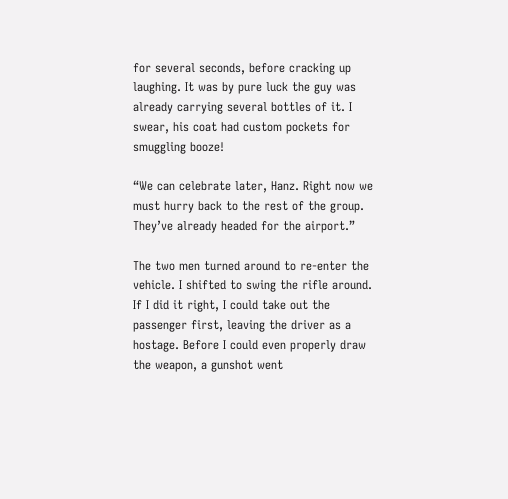for several seconds, before cracking up laughing. It was by pure luck the guy was already carrying several bottles of it. I swear, his coat had custom pockets for smuggling booze!

“We can celebrate later, Hanz. Right now we must hurry back to the rest of the group. They’ve already headed for the airport.”

The two men turned around to re-enter the vehicle. I shifted to swing the rifle around. If I did it right, I could take out the passenger first, leaving the driver as a hostage. Before I could even properly draw the weapon, a gunshot went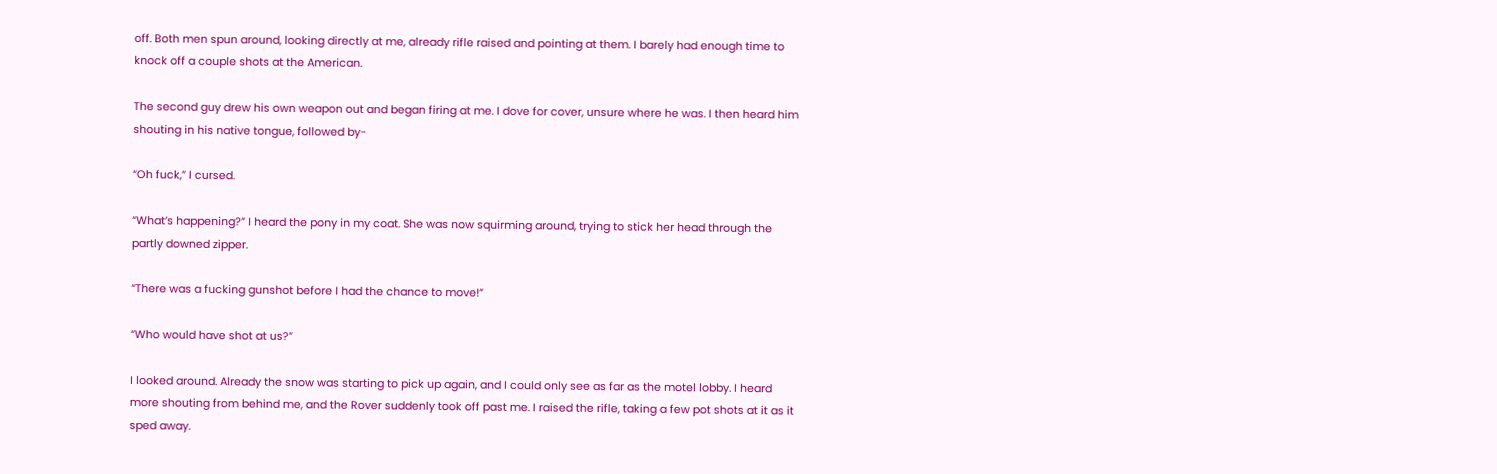off. Both men spun around, looking directly at me, already rifle raised and pointing at them. I barely had enough time to knock off a couple shots at the American.

The second guy drew his own weapon out and began firing at me. I dove for cover, unsure where he was. I then heard him shouting in his native tongue, followed by-

“Oh fuck,” I cursed.

“What’s happening?” I heard the pony in my coat. She was now squirming around, trying to stick her head through the partly downed zipper.

“There was a fucking gunshot before I had the chance to move!”

“Who would have shot at us?”

I looked around. Already the snow was starting to pick up again, and I could only see as far as the motel lobby. I heard more shouting from behind me, and the Rover suddenly took off past me. I raised the rifle, taking a few pot shots at it as it sped away.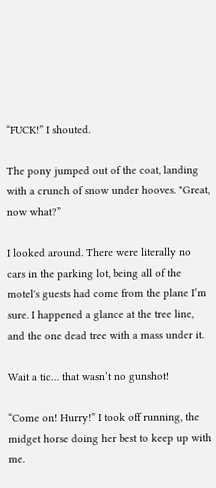“FUCK!” I shouted.

The pony jumped out of the coat, landing with a crunch of snow under hooves. "Great, now what?”

I looked around. There were literally no cars in the parking lot, being all of the motel's guests had come from the plane I’m sure. I happened a glance at the tree line, and the one dead tree with a mass under it.

Wait a tic… that wasn’t no gunshot!

“Come on! Hurry!” I took off running, the midget horse doing her best to keep up with me.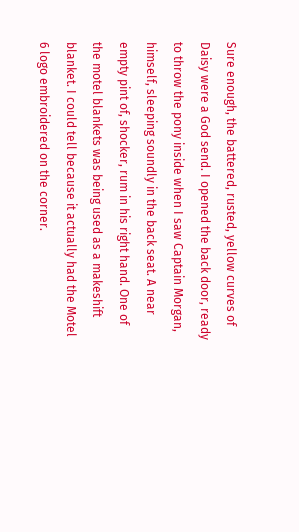Sure enough, the battered, rusted, yellow curves of Daisy were a God send. I opened the back door, ready to throw the pony inside when I saw Captain Morgan, himself, sleeping soundly in the back seat. A near empty pint of, shocker, rum in his right hand. One of the motel blankets was being used as a makeshift blanket. I could tell because it actually had the Motel 6 logo embroidered on the corner.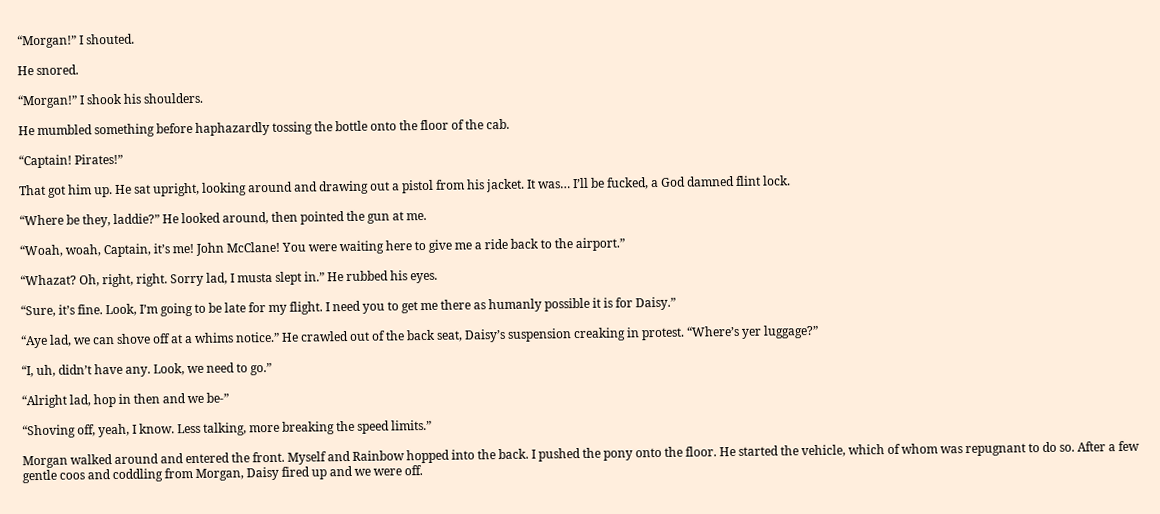“Morgan!” I shouted.

He snored.

“Morgan!” I shook his shoulders.

He mumbled something before haphazardly tossing the bottle onto the floor of the cab.

“Captain! Pirates!”

That got him up. He sat upright, looking around and drawing out a pistol from his jacket. It was… I’ll be fucked, a God damned flint lock.

“Where be they, laddie?” He looked around, then pointed the gun at me.

“Woah, woah, Captain, it’s me! John McClane! You were waiting here to give me a ride back to the airport.”

“Whazat? Oh, right, right. Sorry lad, I musta slept in.” He rubbed his eyes.

“Sure, it’s fine. Look, I’m going to be late for my flight. I need you to get me there as humanly possible it is for Daisy.”

“Aye lad, we can shove off at a whims notice.” He crawled out of the back seat, Daisy’s suspension creaking in protest. “Where’s yer luggage?”

“I, uh, didn’t have any. Look, we need to go.”

“Alright lad, hop in then and we be-”

“Shoving off, yeah, I know. Less talking, more breaking the speed limits.”

Morgan walked around and entered the front. Myself and Rainbow hopped into the back. I pushed the pony onto the floor. He started the vehicle, which of whom was repugnant to do so. After a few gentle coos and coddling from Morgan, Daisy fired up and we were off.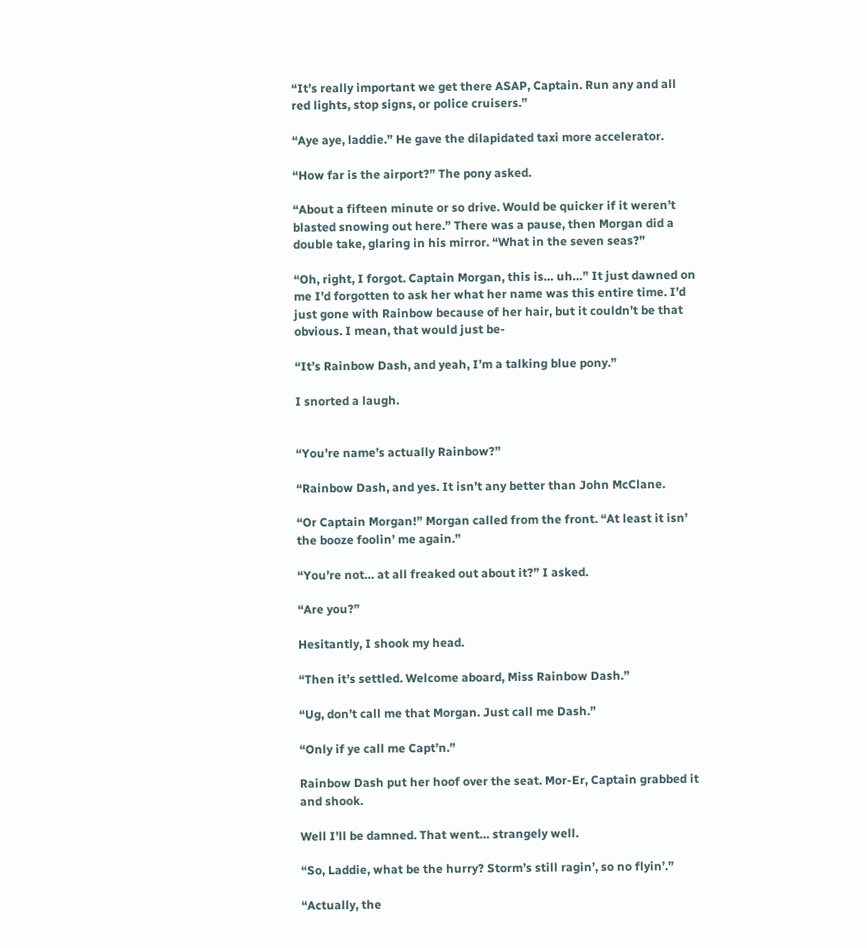“It’s really important we get there ASAP, Captain. Run any and all red lights, stop signs, or police cruisers.”

“Aye aye, laddie.” He gave the dilapidated taxi more accelerator.

“How far is the airport?” The pony asked.

“About a fifteen minute or so drive. Would be quicker if it weren’t blasted snowing out here.” There was a pause, then Morgan did a double take, glaring in his mirror. “What in the seven seas?”

“Oh, right, I forgot. Captain Morgan, this is… uh…” It just dawned on me I’d forgotten to ask her what her name was this entire time. I’d just gone with Rainbow because of her hair, but it couldn’t be that obvious. I mean, that would just be-

“It’s Rainbow Dash, and yeah, I’m a talking blue pony.”

I snorted a laugh.


“You’re name’s actually Rainbow?”

“Rainbow Dash, and yes. It isn’t any better than John McClane.

“Or Captain Morgan!” Morgan called from the front. “At least it isn’ the booze foolin’ me again.”

“You’re not… at all freaked out about it?” I asked.

“Are you?”

Hesitantly, I shook my head.

“Then it’s settled. Welcome aboard, Miss Rainbow Dash.”

“Ug, don’t call me that Morgan. Just call me Dash.”

“Only if ye call me Capt’n.”

Rainbow Dash put her hoof over the seat. Mor-Er, Captain grabbed it and shook.

Well I’ll be damned. That went… strangely well.

“So, Laddie, what be the hurry? Storm’s still ragin’, so no flyin’.”

“Actually, the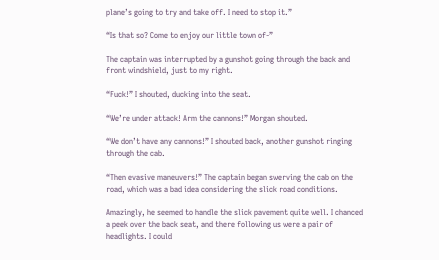plane’s going to try and take off. I need to stop it.”

“Is that so? Come to enjoy our little town of-”

The captain was interrupted by a gunshot going through the back and front windshield, just to my right.

“Fuck!” I shouted, ducking into the seat.

“We’re under attack! Arm the cannons!” Morgan shouted.

“We don’t have any cannons!” I shouted back, another gunshot ringing through the cab.

“Then evasive maneuvers!” The captain began swerving the cab on the road, which was a bad idea considering the slick road conditions.

Amazingly, he seemed to handle the slick pavement quite well. I chanced a peek over the back seat, and there following us were a pair of headlights. I could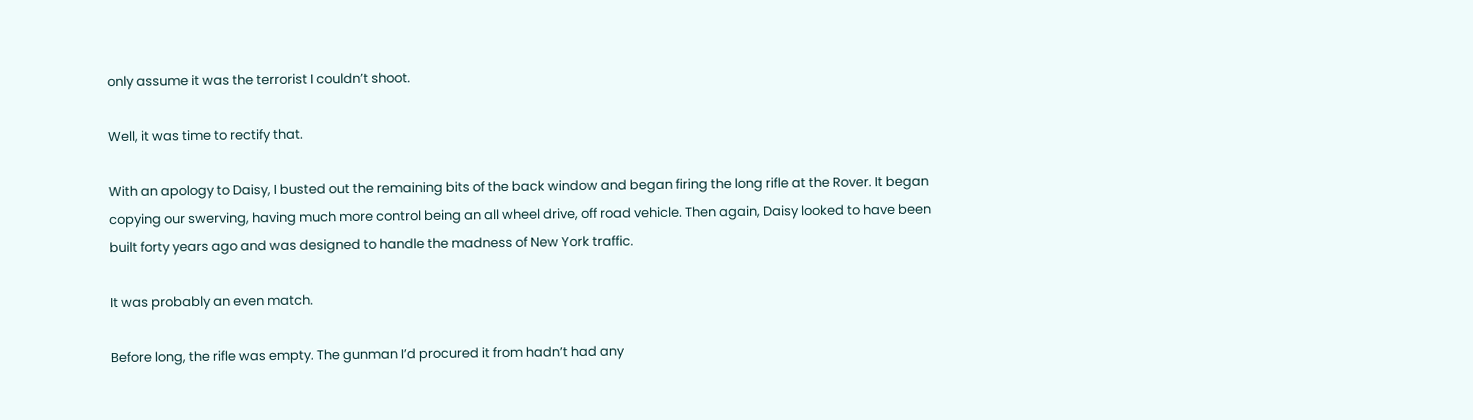only assume it was the terrorist I couldn’t shoot.

Well, it was time to rectify that.

With an apology to Daisy, I busted out the remaining bits of the back window and began firing the long rifle at the Rover. It began copying our swerving, having much more control being an all wheel drive, off road vehicle. Then again, Daisy looked to have been built forty years ago and was designed to handle the madness of New York traffic.

It was probably an even match.

Before long, the rifle was empty. The gunman I’d procured it from hadn’t had any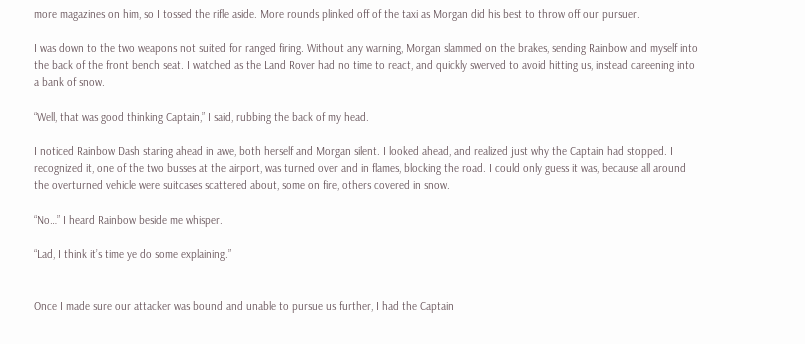more magazines on him, so I tossed the rifle aside. More rounds plinked off of the taxi as Morgan did his best to throw off our pursuer.

I was down to the two weapons not suited for ranged firing. Without any warning, Morgan slammed on the brakes, sending Rainbow and myself into the back of the front bench seat. I watched as the Land Rover had no time to react, and quickly swerved to avoid hitting us, instead careening into a bank of snow.

“Well, that was good thinking Captain,” I said, rubbing the back of my head.

I noticed Rainbow Dash staring ahead in awe, both herself and Morgan silent. I looked ahead, and realized just why the Captain had stopped. I recognized it, one of the two busses at the airport, was turned over and in flames, blocking the road. I could only guess it was, because all around the overturned vehicle were suitcases scattered about, some on fire, others covered in snow.

“No…” I heard Rainbow beside me whisper.

“Lad, I think it’s time ye do some explaining.”


Once I made sure our attacker was bound and unable to pursue us further, I had the Captain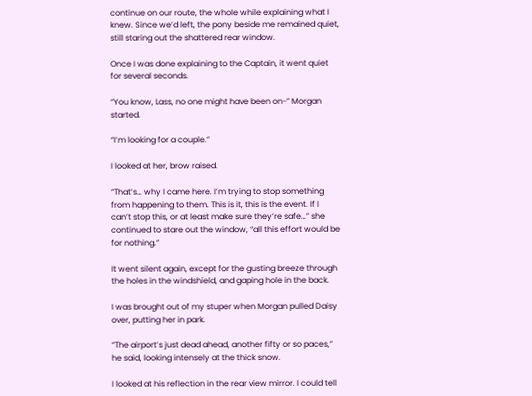continue on our route, the whole while explaining what I knew. Since we’d left, the pony beside me remained quiet, still staring out the shattered rear window.

Once I was done explaining to the Captain, it went quiet for several seconds.

“You know, Lass, no one might have been on-” Morgan started.

“I’m looking for a couple.”

I looked at her, brow raised.

“That’s… why I came here. I’m trying to stop something from happening to them. This is it, this is the event. If I can’t stop this, or at least make sure they’re safe…” she continued to stare out the window, “all this effort would be for nothing.”

It went silent again, except for the gusting breeze through the holes in the windshield, and gaping hole in the back.

I was brought out of my stuper when Morgan pulled Daisy over, putting her in park.

“The airport’s just dead ahead, another fifty or so paces,” he said, looking intensely at the thick snow.

I looked at his reflection in the rear view mirror. I could tell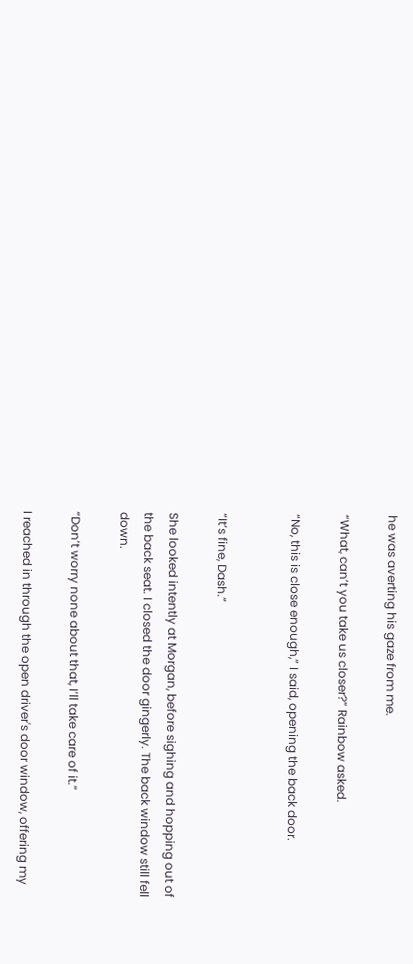he was averting his gaze from me.

“What, can’t you take us closer?” Rainbow asked.

“No, this is close enough,” I said, opening the back door.


“It’s fine, Dash.”

She looked intently at Morgan, before sighing and hopping out of the back seat. I closed the door gingerly. The back window still fell down.

“Don’t worry none about that, I’ll take care of it.”

I reached in through the open driver's door window, offering my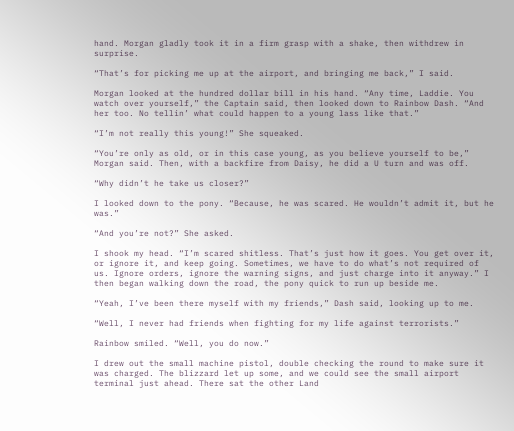hand. Morgan gladly took it in a firm grasp with a shake, then withdrew in surprise.

“That’s for picking me up at the airport, and bringing me back,” I said.

Morgan looked at the hundred dollar bill in his hand. “Any time, Laddie. You watch over yourself,” the Captain said, then looked down to Rainbow Dash. “And her too. No tellin’ what could happen to a young lass like that.”

“I’m not really this young!” She squeaked.

“You’re only as old, or in this case young, as you believe yourself to be,” Morgan said. Then, with a backfire from Daisy, he did a U turn and was off.

“Why didn’t he take us closer?”

I looked down to the pony. “Because, he was scared. He wouldn’t admit it, but he was.”

“And you’re not?” She asked.

I shook my head. “I’m scared shitless. That’s just how it goes. You get over it, or ignore it, and keep going. Sometimes, we have to do what’s not required of us. Ignore orders, ignore the warning signs, and just charge into it anyway.” I then began walking down the road, the pony quick to run up beside me.

“Yeah, I’ve been there myself with my friends,” Dash said, looking up to me.

“Well, I never had friends when fighting for my life against terrorists.”

Rainbow smiled. “Well, you do now.”

I drew out the small machine pistol, double checking the round to make sure it was charged. The blizzard let up some, and we could see the small airport terminal just ahead. There sat the other Land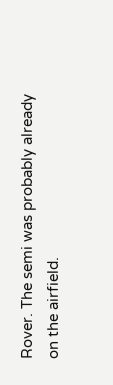Rover. The semi was probably already on the airfield.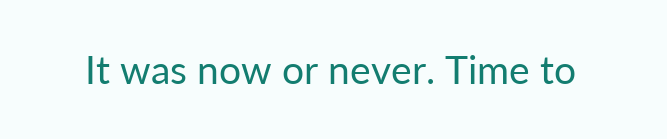It was now or never. Time to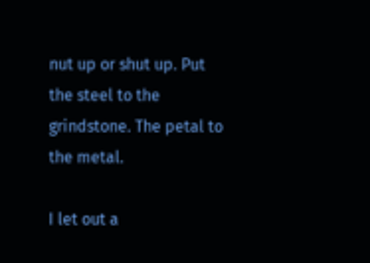nut up or shut up. Put the steel to the grindstone. The petal to the metal.

I let out a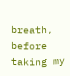breath, before taking my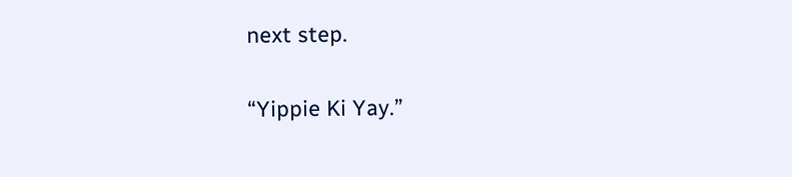next step.

“Yippie Ki Yay.”